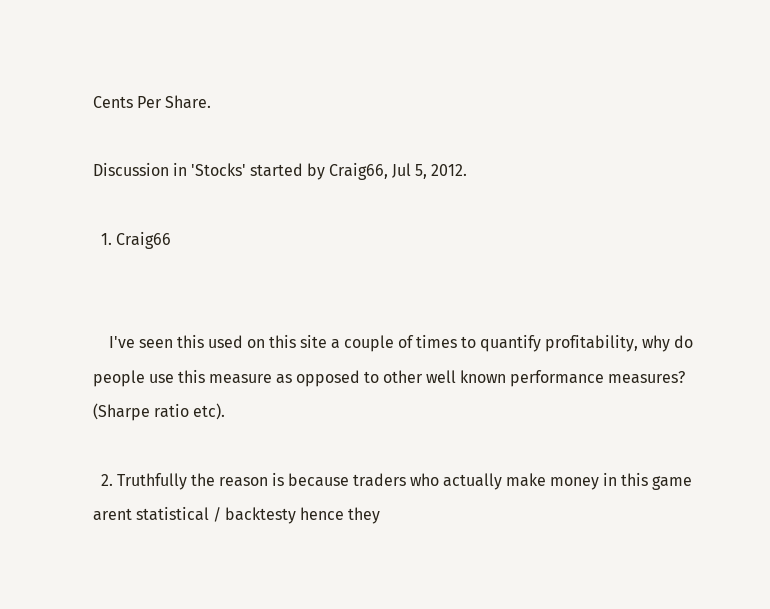Cents Per Share.

Discussion in 'Stocks' started by Craig66, Jul 5, 2012.

  1. Craig66


    I've seen this used on this site a couple of times to quantify profitability, why do people use this measure as opposed to other well known performance measures? (Sharpe ratio etc).

  2. Truthfully the reason is because traders who actually make money in this game arent statistical / backtesty hence they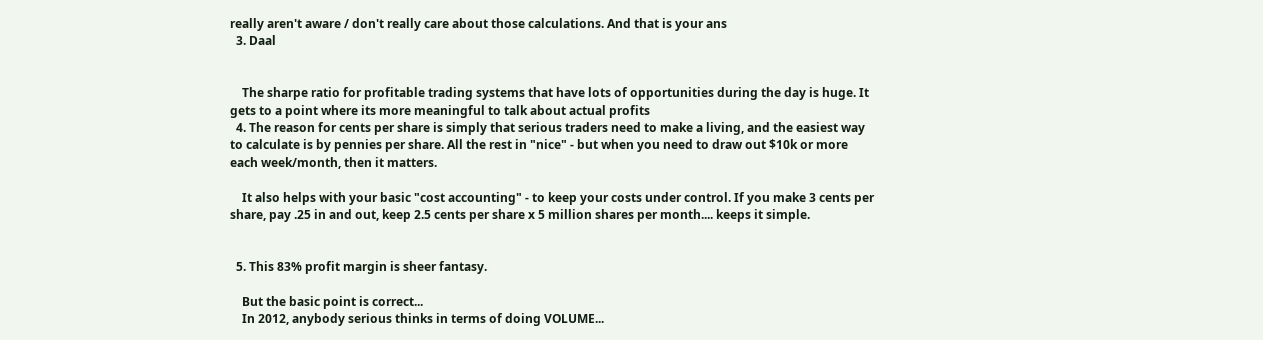really aren't aware / don't really care about those calculations. And that is your ans
  3. Daal


    The sharpe ratio for profitable trading systems that have lots of opportunities during the day is huge. It gets to a point where its more meaningful to talk about actual profits
  4. The reason for cents per share is simply that serious traders need to make a living, and the easiest way to calculate is by pennies per share. All the rest in "nice" - but when you need to draw out $10k or more each week/month, then it matters.

    It also helps with your basic "cost accounting" - to keep your costs under control. If you make 3 cents per share, pay .25 in and out, keep 2.5 cents per share x 5 million shares per month.... keeps it simple.


  5. This 83% profit margin is sheer fantasy.

    But the basic point is correct...
    In 2012, anybody serious thinks in terms of doing VOLUME...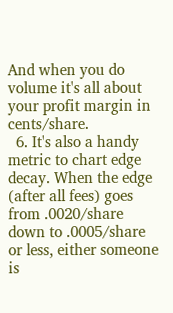And when you do volume it's all about your profit margin in cents/share.
  6. It's also a handy metric to chart edge decay. When the edge (after all fees) goes from .0020/share down to .0005/share or less, either someone is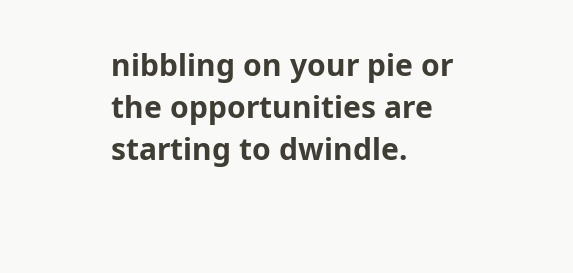nibbling on your pie or the opportunities are starting to dwindle.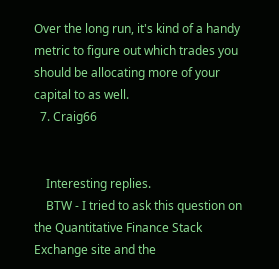Over the long run, it's kind of a handy metric to figure out which trades you should be allocating more of your capital to as well.
  7. Craig66


    Interesting replies.
    BTW - I tried to ask this question on the Quantitative Finance Stack Exchange site and the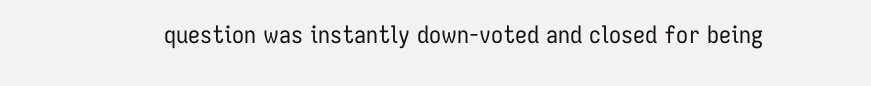question was instantly down-voted and closed for being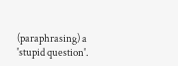(paraphrasing) a 'stupid question'.